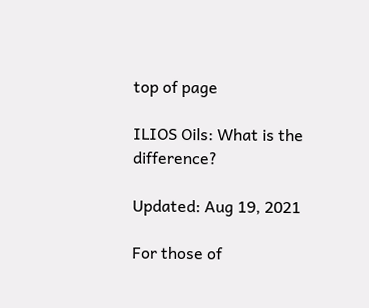top of page

ILIOS Oils: What is the difference?

Updated: Aug 19, 2021

For those of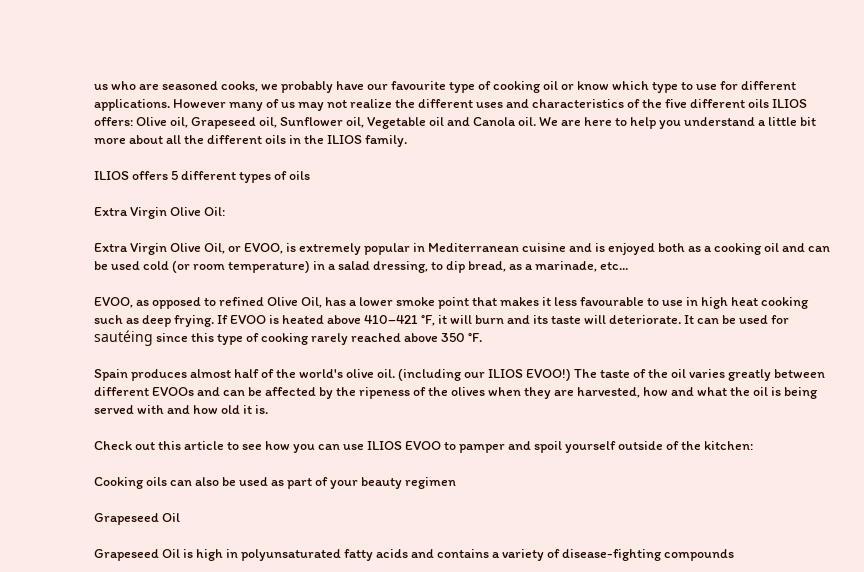us who are seasoned cooks, we probably have our favourite type of cooking oil or know which type to use for different applications. However many of us may not realize the different uses and characteristics of the five different oils ILIOS offers: Olive oil, Grapeseed oil, Sunflower oil, Vegetable oil and Canola oil. We are here to help you understand a little bit more about all the different oils in the ILIOS family.

ILIOS offers 5 different types of oils

Extra Virgin Olive Oil:

Extra Virgin Olive Oil, or EVOO, is extremely popular in Mediterranean cuisine and is enjoyed both as a cooking oil and can be used cold (or room temperature) in a salad dressing, to dip bread, as a marinade, etc...

EVOO, as opposed to refined Olive Oil, has a lower smoke point that makes it less favourable to use in high heat cooking such as deep frying. If EVOO is heated above 410–421 °F, it will burn and its taste will deteriorate. It can be used for sautéing since this type of cooking rarely reached above 350 °F.

Spain produces almost half of the world's olive oil. (including our ILIOS EVOO!) The taste of the oil varies greatly between different EVOOs and can be affected by the ripeness of the olives when they are harvested, how and what the oil is being served with and how old it is.

Check out this article to see how you can use ILIOS EVOO to pamper and spoil yourself outside of the kitchen:

Cooking oils can also be used as part of your beauty regimen

Grapeseed Oil

Grapeseed Oil is high in polyunsaturated fatty acids and contains a variety of disease-fighting compounds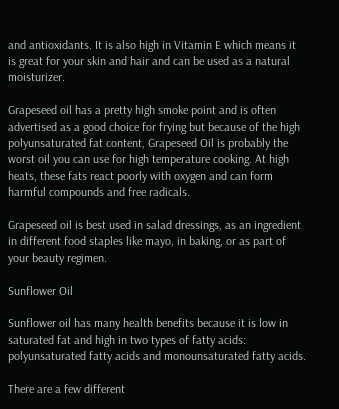and antioxidants. It is also high in Vitamin E which means it is great for your skin and hair and can be used as a natural moisturizer.

Grapeseed oil has a pretty high smoke point and is often advertised as a good choice for frying but because of the high polyunsaturated fat content, Grapeseed Oil is probably the worst oil you can use for high temperature cooking. At high heats, these fats react poorly with oxygen and can form harmful compounds and free radicals.

Grapeseed oil is best used in salad dressings, as an ingredient in different food staples like mayo, in baking, or as part of your beauty regimen.

Sunflower Oil

Sunflower oil has many health benefits because it is low in saturated fat and high in two types of fatty acids: polyunsaturated fatty acids and monounsaturated fatty acids.

There are a few different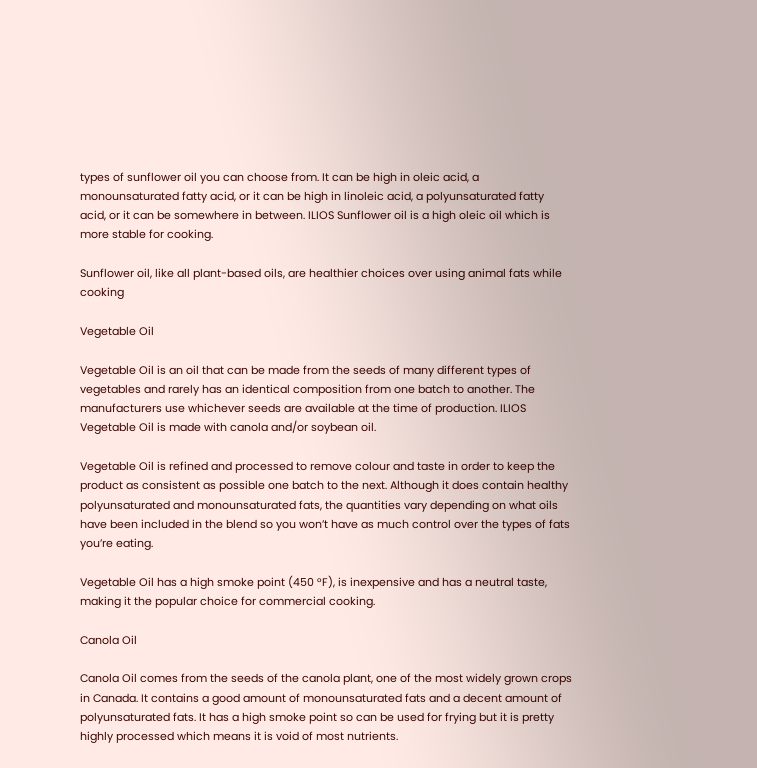types of sunflower oil you can choose from. It can be high in oleic acid, a monounsaturated fatty acid, or it can be high in linoleic acid, a polyunsaturated fatty acid, or it can be somewhere in between. ILIOS Sunflower oil is a high oleic oil which is more stable for cooking.

Sunflower oil, like all plant-based oils, are healthier choices over using animal fats while cooking

Vegetable Oil

Vegetable Oil is an oil that can be made from the seeds of many different types of vegetables and rarely has an identical composition from one batch to another. The manufacturers use whichever seeds are available at the time of production. ILIOS Vegetable Oil is made with canola and/or soybean oil.

Vegetable Oil is refined and processed to remove colour and taste in order to keep the product as consistent as possible one batch to the next. Although it does contain healthy polyunsaturated and monounsaturated fats, the quantities vary depending on what oils have been included in the blend so you won’t have as much control over the types of fats you’re eating.

Vegetable Oil has a high smoke point (450 °F), is inexpensive and has a neutral taste, making it the popular choice for commercial cooking.

Canola Oil

Canola Oil comes from the seeds of the canola plant, one of the most widely grown crops in Canada. It contains a good amount of monounsaturated fats and a decent amount of polyunsaturated fats. It has a high smoke point so can be used for frying but it is pretty highly processed which means it is void of most nutrients.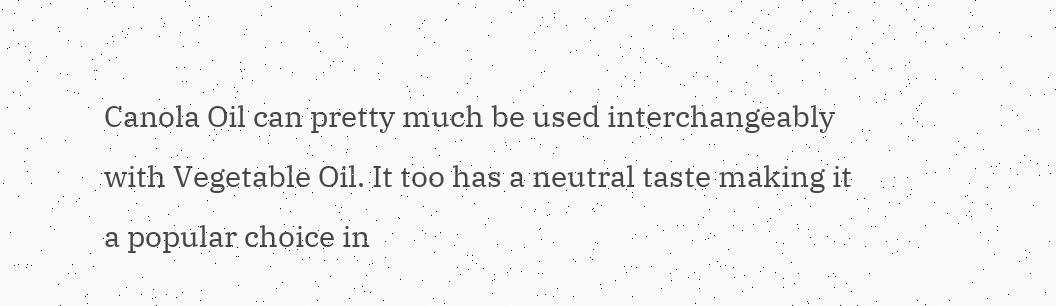Canola Oil can pretty much be used interchangeably with Vegetable Oil. It too has a neutral taste making it a popular choice in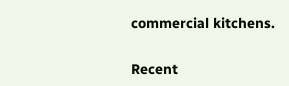commercial kitchens.


Recent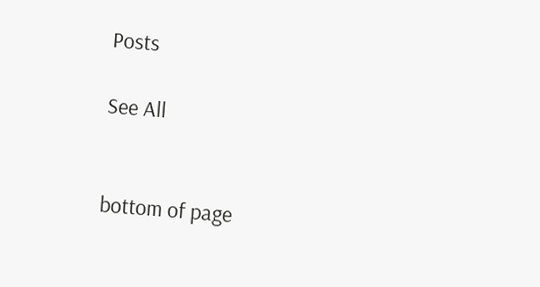Posts

See All


bottom of page